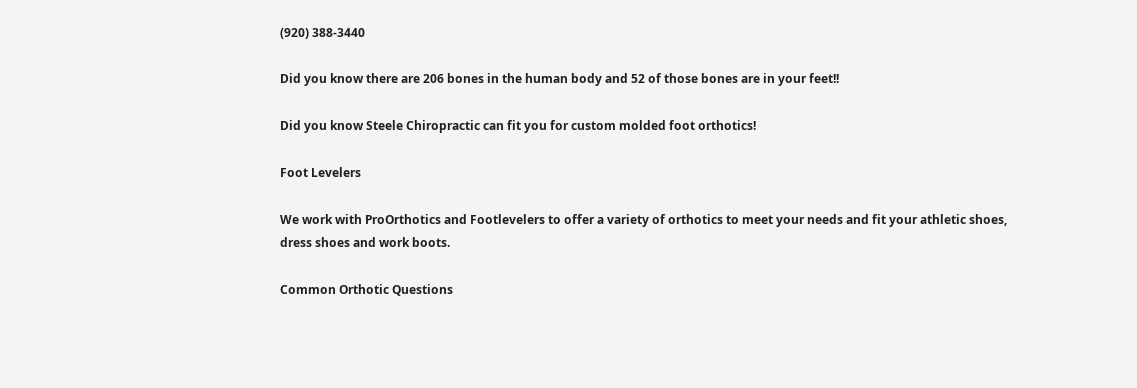(920) 388-3440

Did you know there are 206 bones in the human body and 52 of those bones are in your feet!!

Did you know Steele Chiropractic can fit you for custom molded foot orthotics!

Foot Levelers

We work with ProOrthotics and Footlevelers to offer a variety of orthotics to meet your needs and fit your athletic shoes, dress shoes and work boots.

Common Orthotic Questions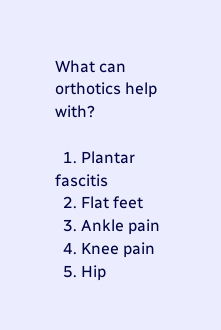What can orthotics help with?

  1. Plantar fascitis
  2. Flat feet
  3. Ankle pain
  4. Knee pain
  5. Hip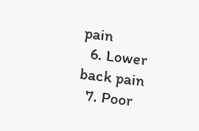pain
  6. Lower back pain
  7. Poor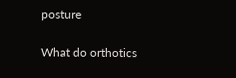posture

What do orthotics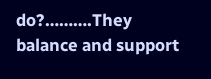do?……….They balance and support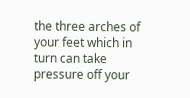the three arches of your feet which in turn can take pressure off your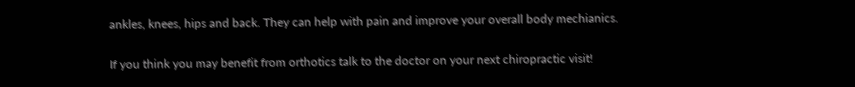ankles, knees, hips and back. They can help with pain and improve your overall body mechianics.

If you think you may benefit from orthotics talk to the doctor on your next chiropractic visit!